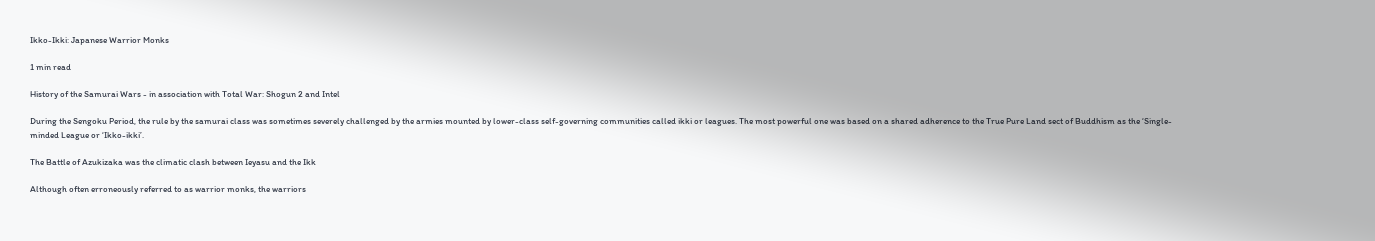Ikko-Ikki: Japanese Warrior Monks

1 min read

History of the Samurai Wars - in association with Total War: Shogun 2 and Intel

During the Sengoku Period, the rule by the samurai class was sometimes severely challenged by the armies mounted by lower-class self-governing communities called ikki or leagues. The most powerful one was based on a shared adherence to the True Pure Land sect of Buddhism as the ‘Single-minded League or ‘Ikko-ikki’.

The Battle of Azukizaka was the climatic clash between Ieyasu and the Ikk

Although often erroneously referred to as warrior monks, the warriors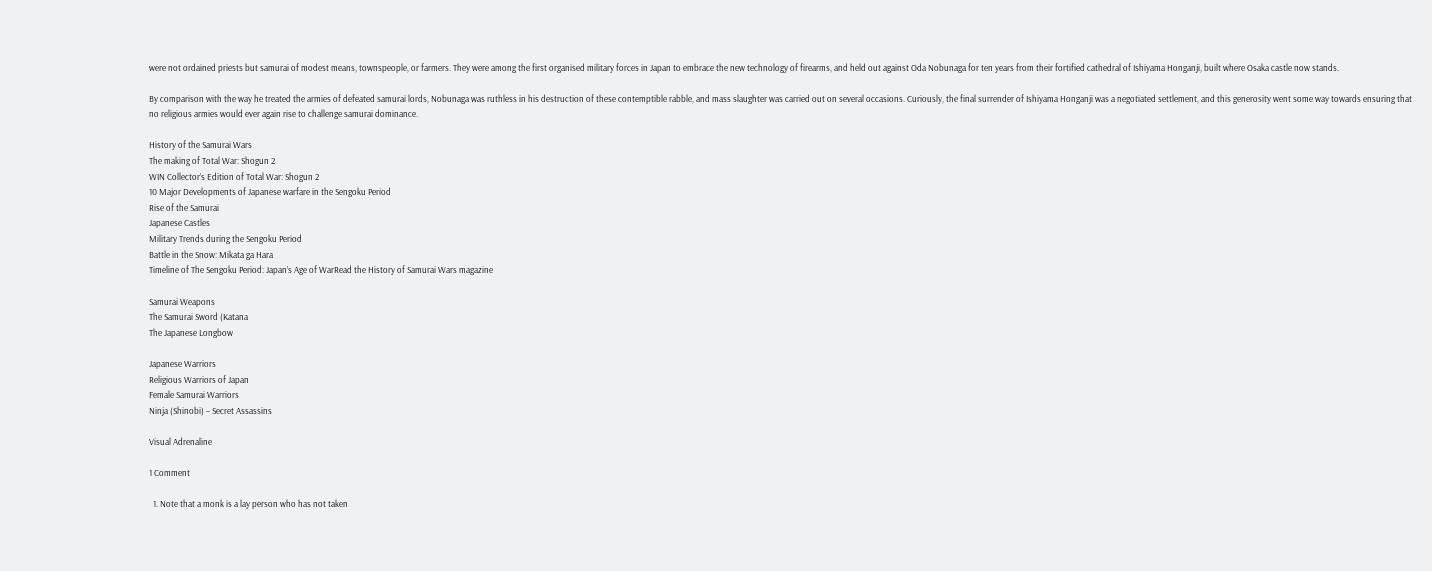were not ordained priests but samurai of modest means, townspeople, or farmers. They were among the first organised military forces in Japan to embrace the new technology of firearms, and held out against Oda Nobunaga for ten years from their fortified cathedral of Ishiyama Honganji, built where Osaka castle now stands.

By comparison with the way he treated the armies of defeated samurai lords, Nobunaga was ruthless in his destruction of these contemptible rabble, and mass slaughter was carried out on several occasions. Curiously, the final surrender of Ishiyama Honganji was a negotiated settlement, and this generosity went some way towards ensuring that no religious armies would ever again rise to challenge samurai dominance.

History of the Samurai Wars
The making of Total War: Shogun 2
WIN Collector’s Edition of Total War: Shogun 2
10 Major Developments of Japanese warfare in the Sengoku Period
Rise of the Samurai
Japanese Castles
Military Trends during the Sengoku Period
Battle in the Snow: Mikata ga Hara
Timeline of The Sengoku Period: Japan’s Age of WarRead the History of Samurai Wars magazine

Samurai Weapons
The Samurai Sword (Katana
The Japanese Longbow

Japanese Warriors
Religious Warriors of Japan
Female Samurai Warriors
Ninja (Shinobi) – Secret Assassins

Visual Adrenaline

1 Comment

  1. Note that a monk is a lay person who has not taken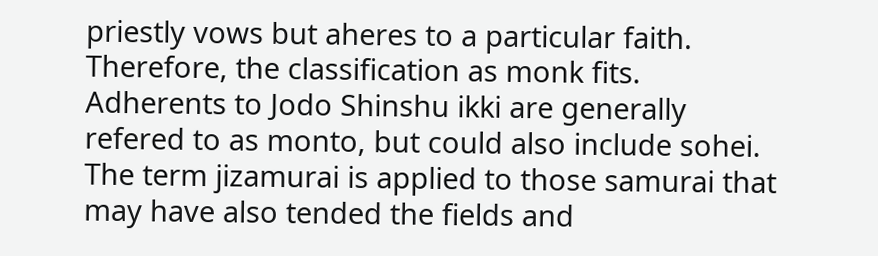priestly vows but aheres to a particular faith. Therefore, the classification as monk fits. Adherents to Jodo Shinshu ikki are generally refered to as monto, but could also include sohei. The term jizamurai is applied to those samurai that may have also tended the fields and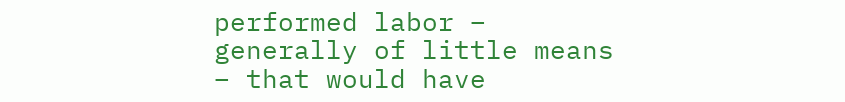performed labor – generally of little means – that would have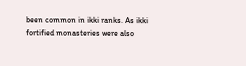been common in ikki ranks. As ikki fortified monasteries were also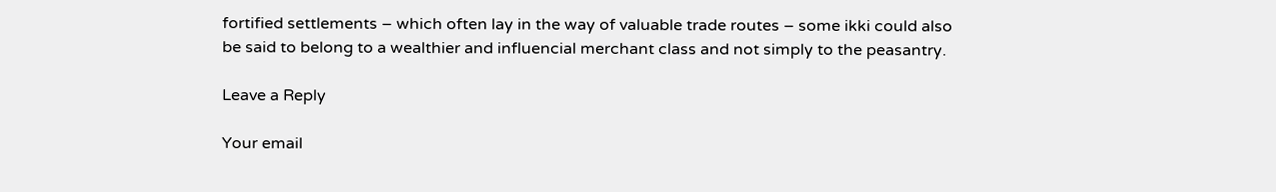fortified settlements – which often lay in the way of valuable trade routes – some ikki could also be said to belong to a wealthier and influencial merchant class and not simply to the peasantry.

Leave a Reply

Your email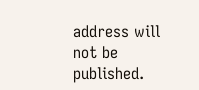address will not be published.